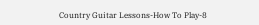Country Guitar Lessons-How To Play-8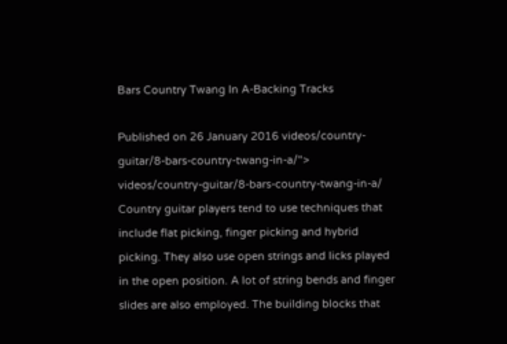Bars Country Twang In A-Backing Tracks

Published on 26 January 2016 videos/country-guitar/8-bars-country-twang-in-a/"> videos/country-guitar/8-bars-country-twang-in-a/ Country guitar players tend to use techniques that include flat picking, finger picking and hybrid picking. They also use open strings and licks played in the open position. A lot of string bends and finger slides are also employed. The building blocks that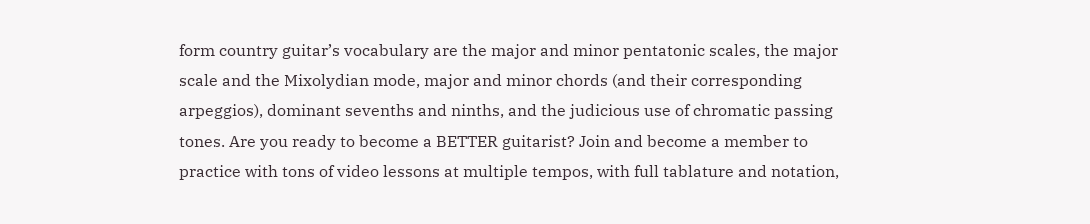form country guitar’s vocabulary are the major and minor pentatonic scales, the major scale and the Mixolydian mode, major and minor chords (and their corresponding arpeggios), dominant sevenths and ninths, and the judicious use of chromatic passing tones. Are you ready to become a BETTER guitarist? Join and become a member to practice with tons of video lessons at multiple tempos, with full tablature and notation,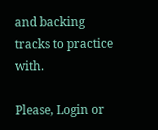and backing tracks to practice with.

Please, Login or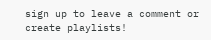sign up to leave a comment or create playlists!